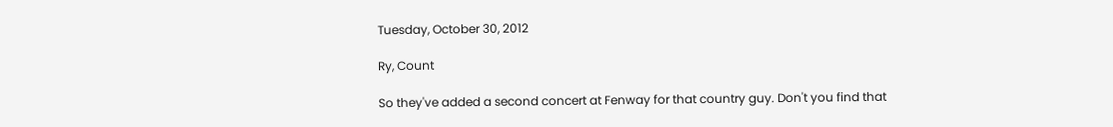Tuesday, October 30, 2012

Ry, Count

So they've added a second concert at Fenway for that country guy. Don't you find that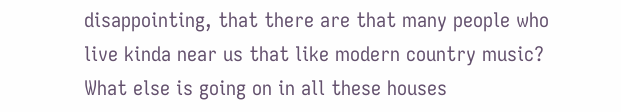disappointing, that there are that many people who live kinda near us that like modern country music? What else is going on in all these houses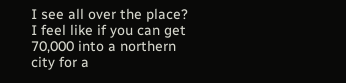I see all over the place? I feel like if you can get 70,000 into a northern city for a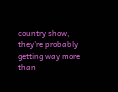country show, they're probably getting way more than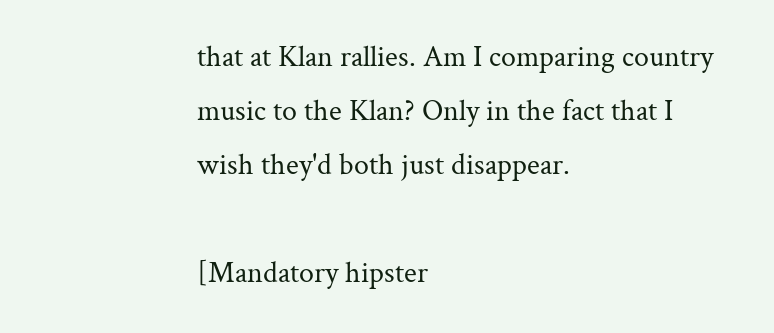that at Klan rallies. Am I comparing country music to the Klan? Only in the fact that I wish they'd both just disappear.

[Mandatory hipster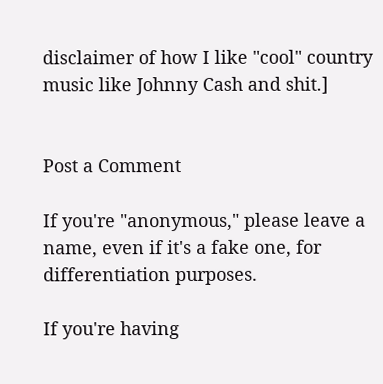disclaimer of how I like "cool" country music like Johnny Cash and shit.]


Post a Comment

If you're "anonymous," please leave a name, even if it's a fake one, for differentiation purposes.

If you're having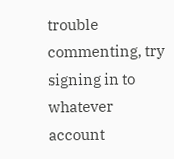trouble commenting, try signing in to whatever account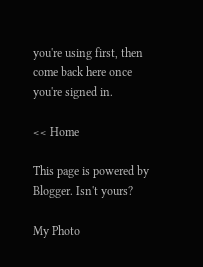you're using first, then come back here once you're signed in.

<< Home

This page is powered by Blogger. Isn't yours?

My Photo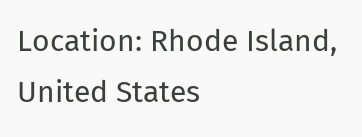Location: Rhode Island, United States